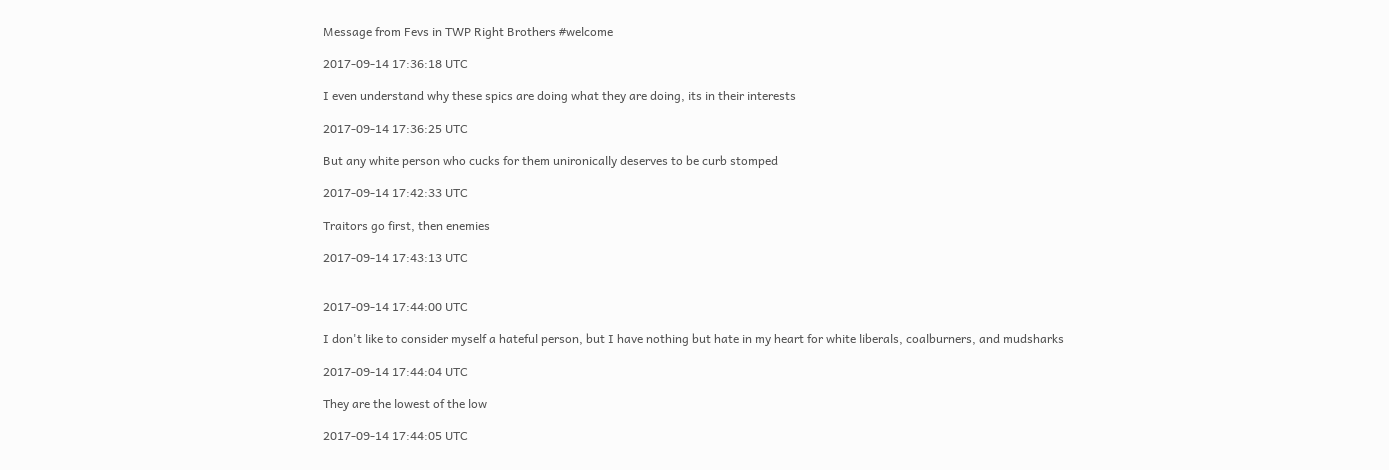Message from Fevs in TWP Right Brothers #welcome

2017-09-14 17:36:18 UTC

I even understand why these spics are doing what they are doing, its in their interests

2017-09-14 17:36:25 UTC

But any white person who cucks for them unironically deserves to be curb stomped

2017-09-14 17:42:33 UTC

Traitors go first, then enemies

2017-09-14 17:43:13 UTC


2017-09-14 17:44:00 UTC

I don't like to consider myself a hateful person, but I have nothing but hate in my heart for white liberals, coalburners, and mudsharks

2017-09-14 17:44:04 UTC

They are the lowest of the low

2017-09-14 17:44:05 UTC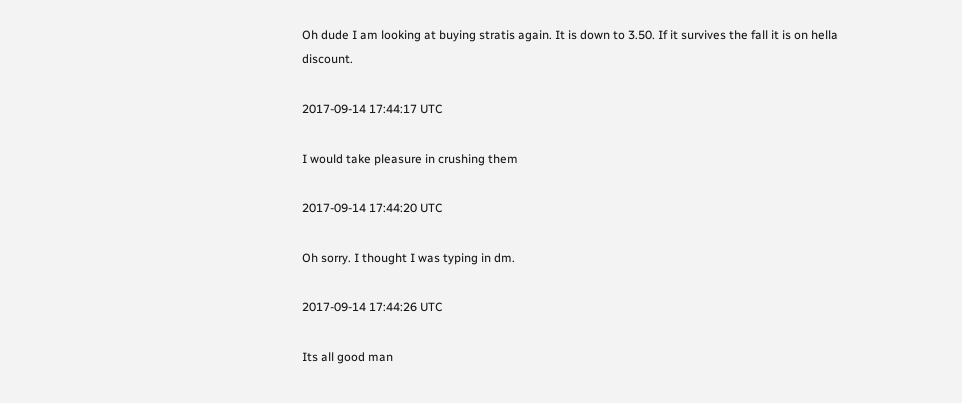Oh dude I am looking at buying stratis again. It is down to 3.50. If it survives the fall it is on hella discount.

2017-09-14 17:44:17 UTC

I would take pleasure in crushing them

2017-09-14 17:44:20 UTC

Oh sorry. I thought I was typing in dm.

2017-09-14 17:44:26 UTC

Its all good man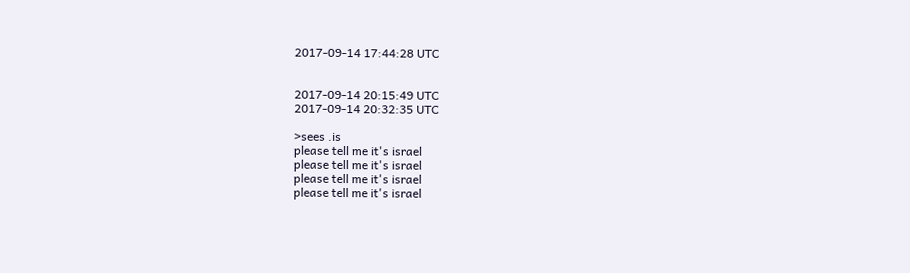2017-09-14 17:44:28 UTC


2017-09-14 20:15:49 UTC
2017-09-14 20:32:35 UTC

>sees .is
please tell me it's israel
please tell me it's israel
please tell me it's israel
please tell me it's israel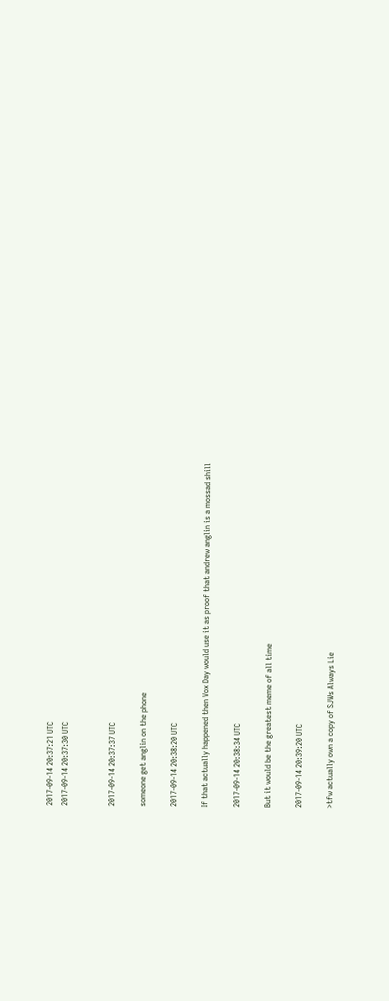2017-09-14 20:37:21 UTC
2017-09-14 20:37:30 UTC


2017-09-14 20:37:37 UTC

someone get anglin on the phone

2017-09-14 20:38:20 UTC

If that actually happened then Vox Day would use it as proof that andrew anglin is a mossad shill

2017-09-14 20:38:34 UTC

But it would be the greatest meme of all time

2017-09-14 20:39:20 UTC

>tfw actually own a copy of SJWs Always Lie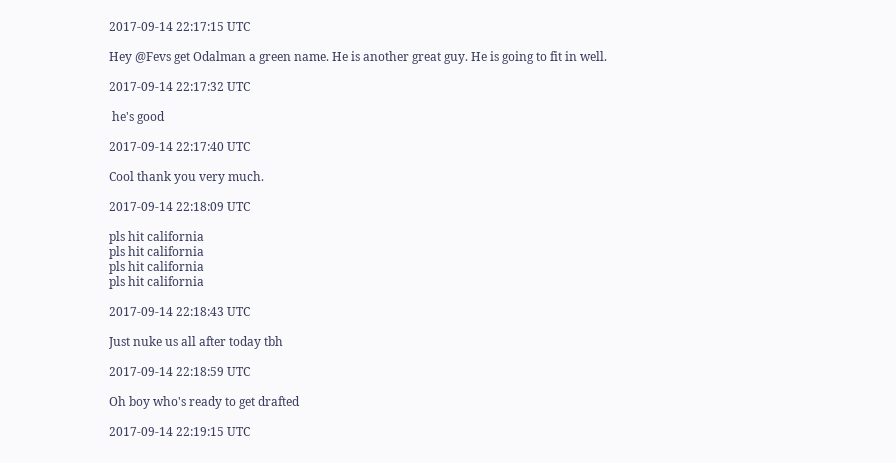2017-09-14 22:17:15 UTC

Hey @Fevs get Odalman a green name. He is another great guy. He is going to fit in well.

2017-09-14 22:17:32 UTC

 he's good

2017-09-14 22:17:40 UTC

Cool thank you very much.

2017-09-14 22:18:09 UTC

pls hit california
pls hit california
pls hit california
pls hit california

2017-09-14 22:18:43 UTC

Just nuke us all after today tbh

2017-09-14 22:18:59 UTC

Oh boy who's ready to get drafted

2017-09-14 22:19:15 UTC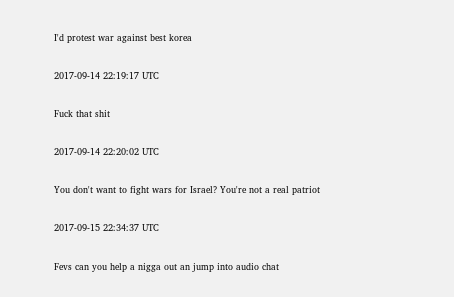I'd protest war against best korea

2017-09-14 22:19:17 UTC

Fuck that shit

2017-09-14 22:20:02 UTC

You don't want to fight wars for Israel? You're not a real patriot

2017-09-15 22:34:37 UTC

Fevs can you help a nigga out an jump into audio chat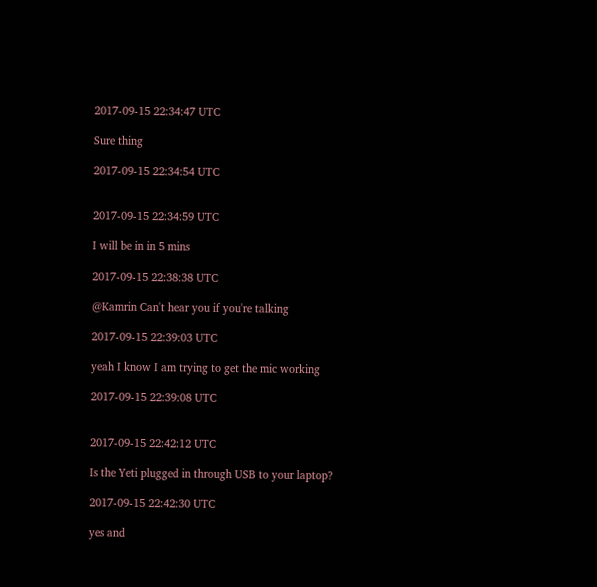2017-09-15 22:34:47 UTC

Sure thing

2017-09-15 22:34:54 UTC


2017-09-15 22:34:59 UTC

I will be in in 5 mins

2017-09-15 22:38:38 UTC

@Kamrin Can't hear you if you're talking

2017-09-15 22:39:03 UTC

yeah I know I am trying to get the mic working

2017-09-15 22:39:08 UTC


2017-09-15 22:42:12 UTC

Is the Yeti plugged in through USB to your laptop?

2017-09-15 22:42:30 UTC

yes and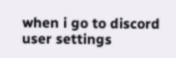when i go to discord user settings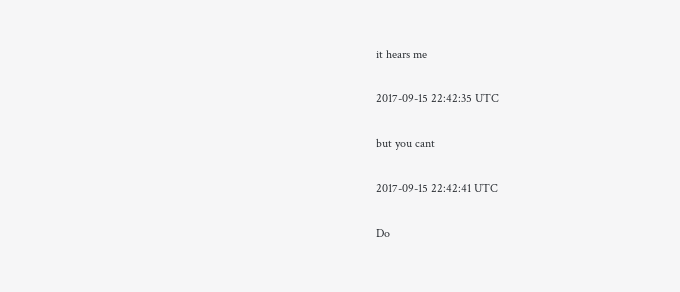it hears me

2017-09-15 22:42:35 UTC

but you cant

2017-09-15 22:42:41 UTC

Do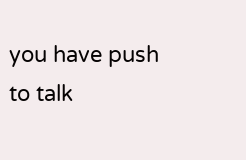you have push to talk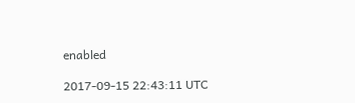enabled

2017-09-15 22:43:11 UTC